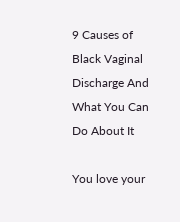9 Causes of Black Vaginal Discharge And What You Can Do About It

You love your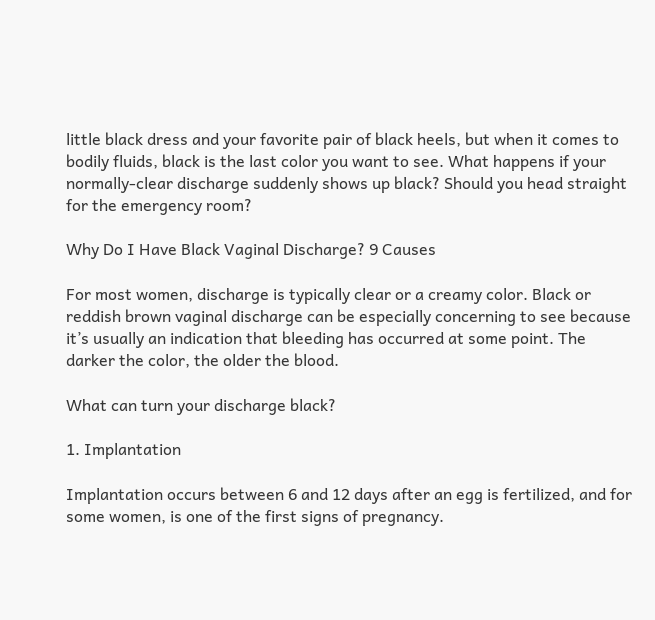little black dress and your favorite pair of black heels, but when it comes to bodily fluids, black is the last color you want to see. What happens if your normally-clear discharge suddenly shows up black? Should you head straight for the emergency room?

Why Do I Have Black Vaginal Discharge? 9 Causes

For most women, discharge is typically clear or a creamy color. Black or reddish brown vaginal discharge can be especially concerning to see because it’s usually an indication that bleeding has occurred at some point. The darker the color, the older the blood.

What can turn your discharge black?

1. Implantation

Implantation occurs between 6 and 12 days after an egg is fertilized, and for some women, is one of the first signs of pregnancy.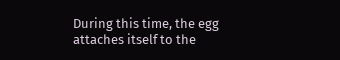During this time, the egg attaches itself to the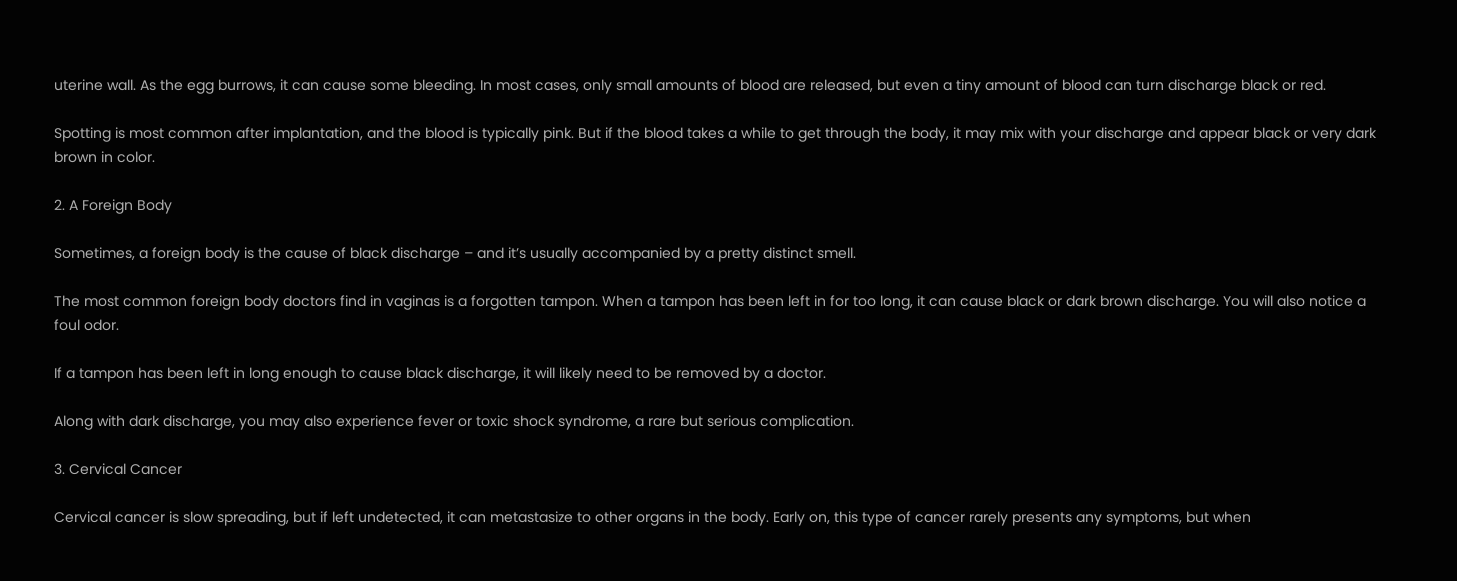uterine wall. As the egg burrows, it can cause some bleeding. In most cases, only small amounts of blood are released, but even a tiny amount of blood can turn discharge black or red.

Spotting is most common after implantation, and the blood is typically pink. But if the blood takes a while to get through the body, it may mix with your discharge and appear black or very dark brown in color.

2. A Foreign Body

Sometimes, a foreign body is the cause of black discharge – and it’s usually accompanied by a pretty distinct smell.

The most common foreign body doctors find in vaginas is a forgotten tampon. When a tampon has been left in for too long, it can cause black or dark brown discharge. You will also notice a foul odor.

If a tampon has been left in long enough to cause black discharge, it will likely need to be removed by a doctor.

Along with dark discharge, you may also experience fever or toxic shock syndrome, a rare but serious complication.

3. Cervical Cancer

Cervical cancer is slow spreading, but if left undetected, it can metastasize to other organs in the body. Early on, this type of cancer rarely presents any symptoms, but when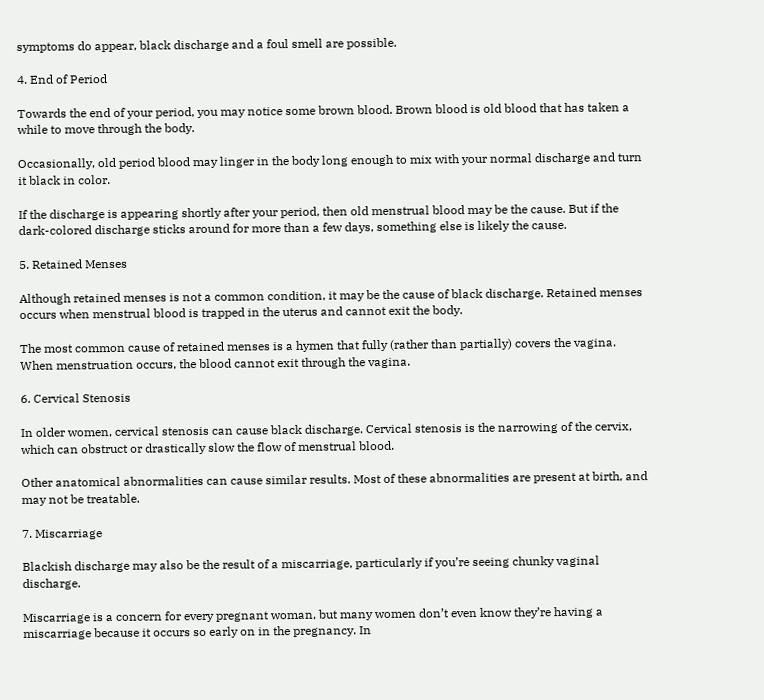symptoms do appear, black discharge and a foul smell are possible.

4. End of Period

Towards the end of your period, you may notice some brown blood. Brown blood is old blood that has taken a while to move through the body.

Occasionally, old period blood may linger in the body long enough to mix with your normal discharge and turn it black in color.

If the discharge is appearing shortly after your period, then old menstrual blood may be the cause. But if the dark-colored discharge sticks around for more than a few days, something else is likely the cause.

5. Retained Menses

Although retained menses is not a common condition, it may be the cause of black discharge. Retained menses occurs when menstrual blood is trapped in the uterus and cannot exit the body.

The most common cause of retained menses is a hymen that fully (rather than partially) covers the vagina. When menstruation occurs, the blood cannot exit through the vagina.

6. Cervical Stenosis

In older women, cervical stenosis can cause black discharge. Cervical stenosis is the narrowing of the cervix, which can obstruct or drastically slow the flow of menstrual blood.

Other anatomical abnormalities can cause similar results. Most of these abnormalities are present at birth, and may not be treatable.

7. Miscarriage

Blackish discharge may also be the result of a miscarriage, particularly if you’re seeing chunky vaginal discharge.

Miscarriage is a concern for every pregnant woman, but many women don’t even know they’re having a miscarriage because it occurs so early on in the pregnancy. In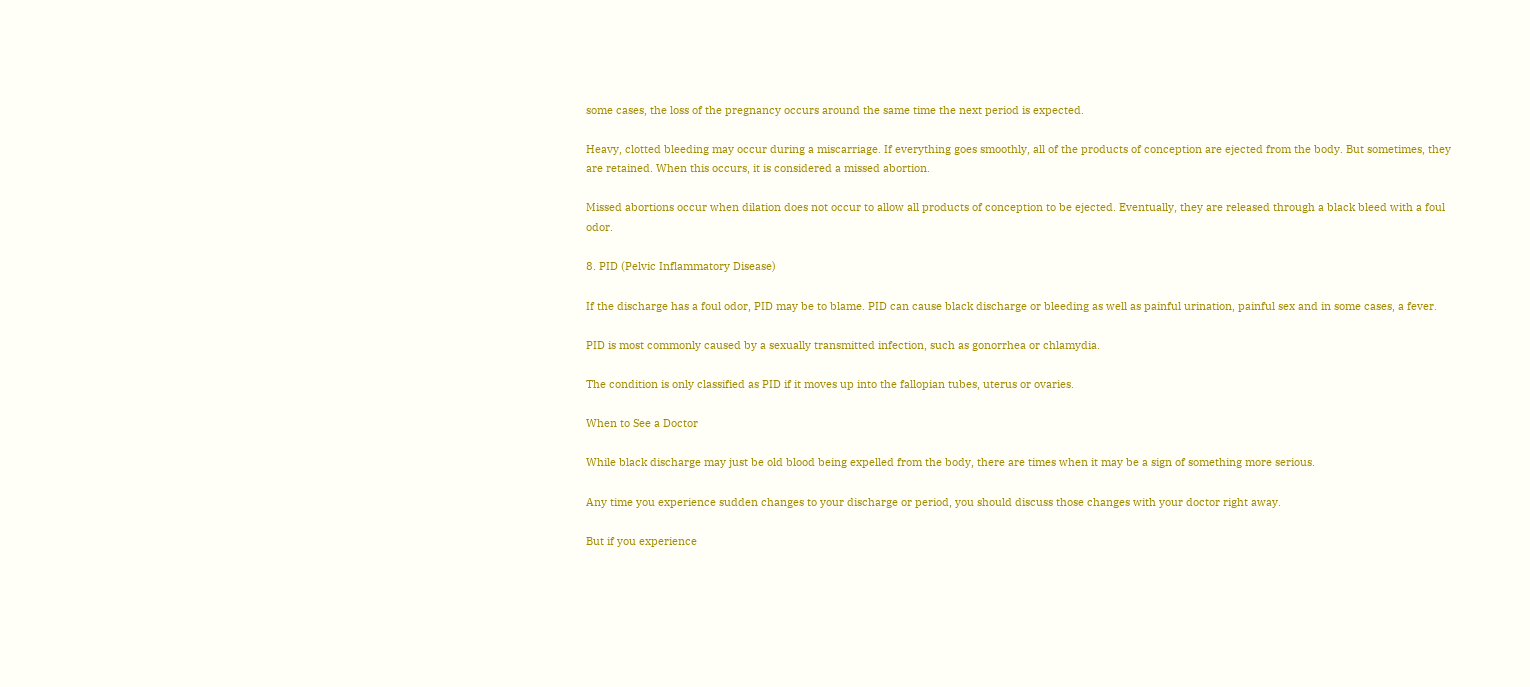some cases, the loss of the pregnancy occurs around the same time the next period is expected.

Heavy, clotted bleeding may occur during a miscarriage. If everything goes smoothly, all of the products of conception are ejected from the body. But sometimes, they are retained. When this occurs, it is considered a missed abortion.

Missed abortions occur when dilation does not occur to allow all products of conception to be ejected. Eventually, they are released through a black bleed with a foul odor.

8. PID (Pelvic Inflammatory Disease)

If the discharge has a foul odor, PID may be to blame. PID can cause black discharge or bleeding as well as painful urination, painful sex and in some cases, a fever.

PID is most commonly caused by a sexually transmitted infection, such as gonorrhea or chlamydia.

The condition is only classified as PID if it moves up into the fallopian tubes, uterus or ovaries.

When to See a Doctor

While black discharge may just be old blood being expelled from the body, there are times when it may be a sign of something more serious.

Any time you experience sudden changes to your discharge or period, you should discuss those changes with your doctor right away.

But if you experience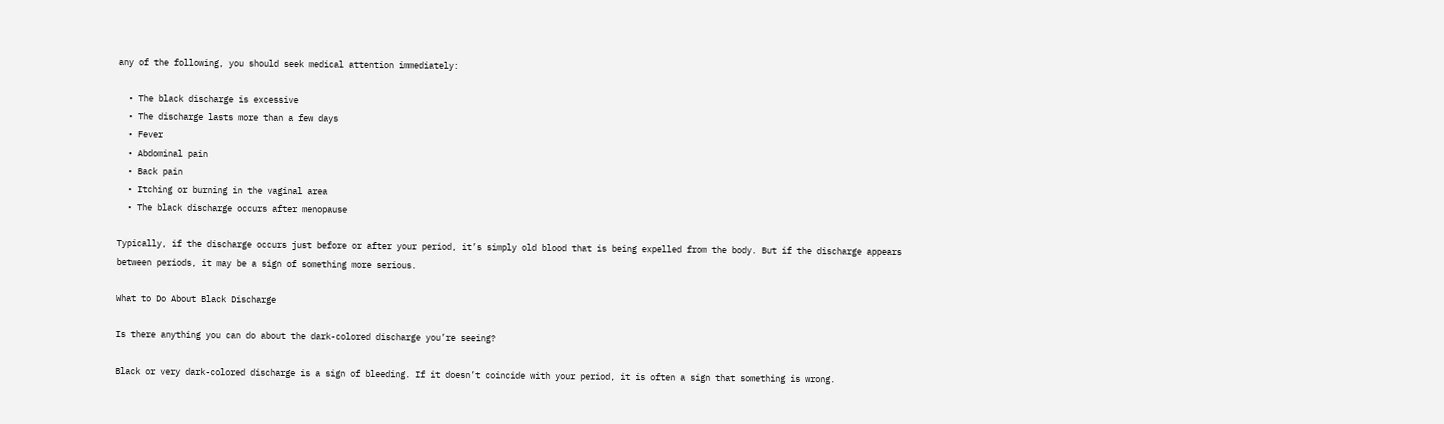any of the following, you should seek medical attention immediately:

  • The black discharge is excessive
  • The discharge lasts more than a few days
  • Fever
  • Abdominal pain
  • Back pain
  • Itching or burning in the vaginal area
  • The black discharge occurs after menopause

Typically, if the discharge occurs just before or after your period, it’s simply old blood that is being expelled from the body. But if the discharge appears between periods, it may be a sign of something more serious.

What to Do About Black Discharge

Is there anything you can do about the dark-colored discharge you’re seeing?

Black or very dark-colored discharge is a sign of bleeding. If it doesn’t coincide with your period, it is often a sign that something is wrong.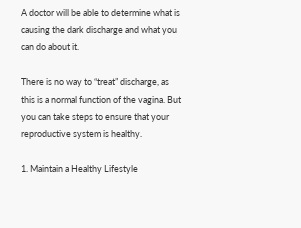A doctor will be able to determine what is causing the dark discharge and what you can do about it.

There is no way to “treat” discharge, as this is a normal function of the vagina. But you can take steps to ensure that your reproductive system is healthy.

1. Maintain a Healthy Lifestyle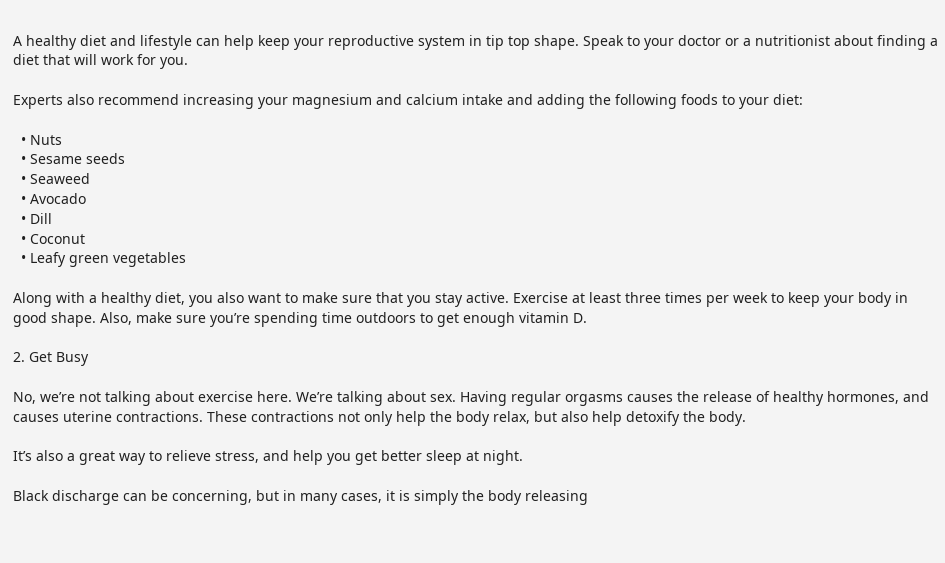A healthy diet and lifestyle can help keep your reproductive system in tip top shape. Speak to your doctor or a nutritionist about finding a diet that will work for you.

Experts also recommend increasing your magnesium and calcium intake and adding the following foods to your diet:

  • Nuts
  • Sesame seeds
  • Seaweed
  • Avocado
  • Dill
  • Coconut
  • Leafy green vegetables

Along with a healthy diet, you also want to make sure that you stay active. Exercise at least three times per week to keep your body in good shape. Also, make sure you’re spending time outdoors to get enough vitamin D.

2. Get Busy

No, we’re not talking about exercise here. We’re talking about sex. Having regular orgasms causes the release of healthy hormones, and causes uterine contractions. These contractions not only help the body relax, but also help detoxify the body.

It’s also a great way to relieve stress, and help you get better sleep at night.

Black discharge can be concerning, but in many cases, it is simply the body releasing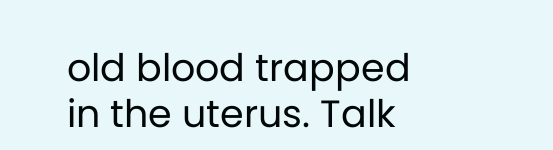old blood trapped in the uterus. Talk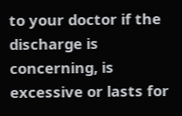to your doctor if the discharge is concerning, is excessive or lasts for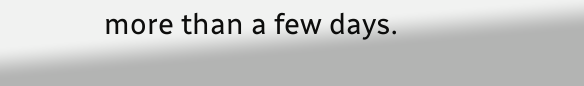more than a few days.